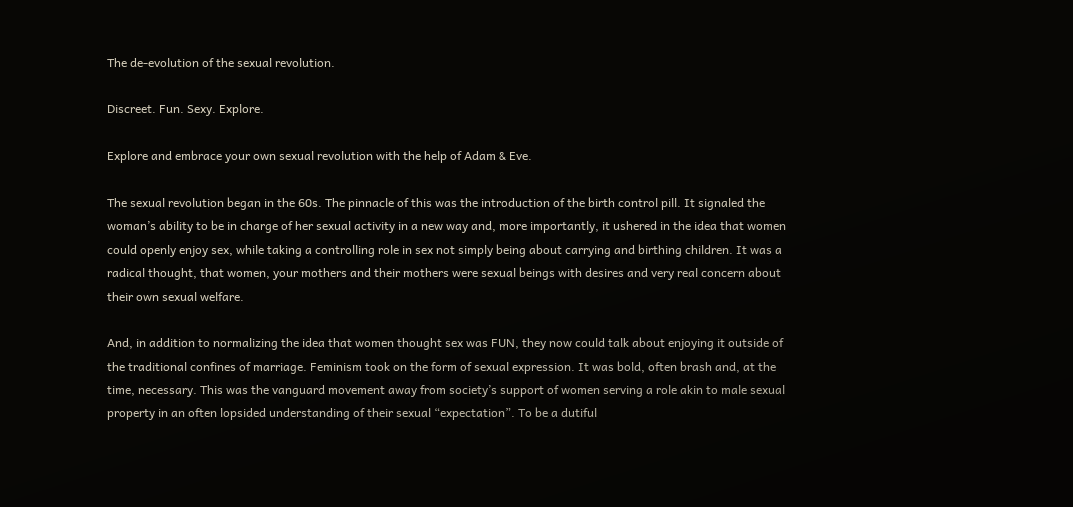The de-evolution of the sexual revolution.

Discreet. Fun. Sexy. Explore.

Explore and embrace your own sexual revolution with the help of Adam & Eve.

The sexual revolution began in the 60s. The pinnacle of this was the introduction of the birth control pill. It signaled the woman’s ability to be in charge of her sexual activity in a new way and, more importantly, it ushered in the idea that women could openly enjoy sex, while taking a controlling role in sex not simply being about carrying and birthing children. It was a radical thought, that women, your mothers and their mothers were sexual beings with desires and very real concern about their own sexual welfare.

And, in addition to normalizing the idea that women thought sex was FUN, they now could talk about enjoying it outside of the traditional confines of marriage. Feminism took on the form of sexual expression. It was bold, often brash and, at the time, necessary. This was the vanguard movement away from society’s support of women serving a role akin to male sexual property in an often lopsided understanding of their sexual “expectation”. To be a dutiful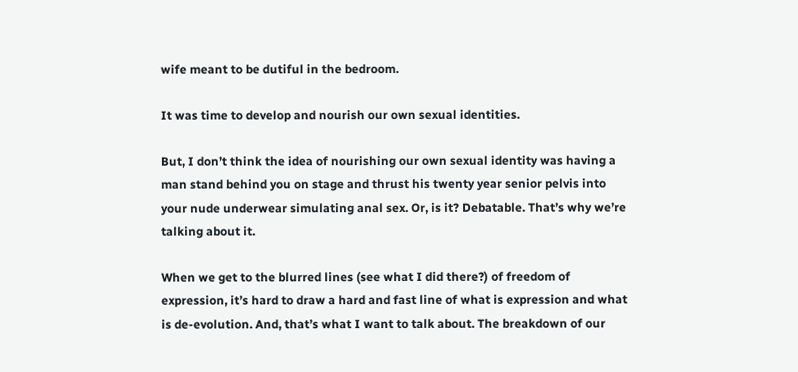wife meant to be dutiful in the bedroom.

It was time to develop and nourish our own sexual identities.

But, I don’t think the idea of nourishing our own sexual identity was having a man stand behind you on stage and thrust his twenty year senior pelvis into your nude underwear simulating anal sex. Or, is it? Debatable. That’s why we’re talking about it.

When we get to the blurred lines (see what I did there?) of freedom of expression, it’s hard to draw a hard and fast line of what is expression and what is de-evolution. And, that’s what I want to talk about. The breakdown of our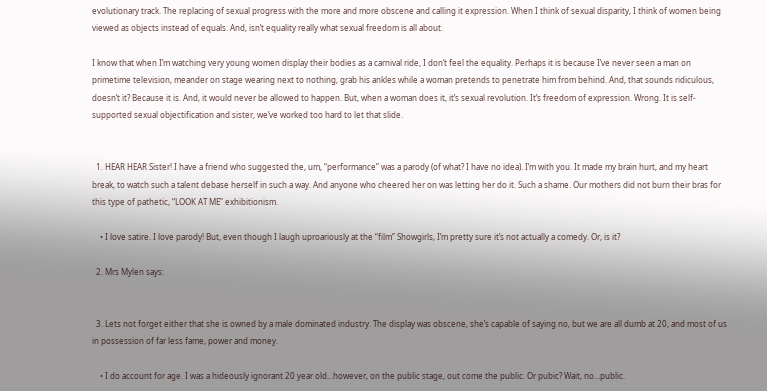evolutionary track. The replacing of sexual progress with the more and more obscene and calling it expression. When I think of sexual disparity, I think of women being viewed as objects instead of equals. And, isn’t equality really what sexual freedom is all about.

I know that when I’m watching very young women display their bodies as a carnival ride, I don’t feel the equality. Perhaps it is because I’ve never seen a man on primetime television, meander on stage wearing next to nothing, grab his ankles while a woman pretends to penetrate him from behind. And, that sounds ridiculous, doesn’t it? Because it is. And, it would never be allowed to happen. But, when a woman does it, it’s sexual revolution. It’s freedom of expression. Wrong. It is self-supported sexual objectification and sister, we’ve worked too hard to let that slide.


  1. HEAR HEAR Sister! I have a friend who suggested the, um, “performance” was a parody (of what? I have no idea). I’m with you. It made my brain hurt, and my heart break, to watch such a talent debase herself in such a way. And anyone who cheered her on was letting her do it. Such a shame. Our mothers did not burn their bras for this type of pathetic, “LOOK AT ME” exhibitionism.

    • I love satire. I love parody! But, even though I laugh uproariously at the “film” Showgirls, I’m pretty sure it’s not actually a comedy. Or, is it?

  2. Mrs Mylen says:


  3. Lets not forget either that she is owned by a male dominated industry. The display was obscene, she’s capable of saying no, but we are all dumb at 20, and most of us in possession of far less fame, power and money.

    • I do account for age. I was a hideously ignorant 20 year old…however, on the public stage, out come the public. Or pubic? Wait, no…public.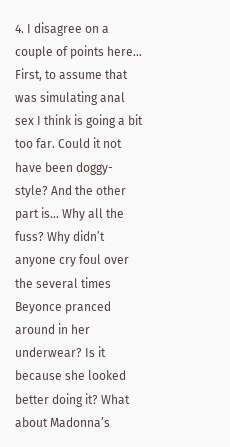4. I disagree on a couple of points here… First, to assume that was simulating anal sex I think is going a bit too far. Could it not have been doggy-style? And the other part is… Why all the fuss? Why didn’t anyone cry foul over the several times Beyonce pranced around in her underwear? Is it because she looked better doing it? What about Madonna’s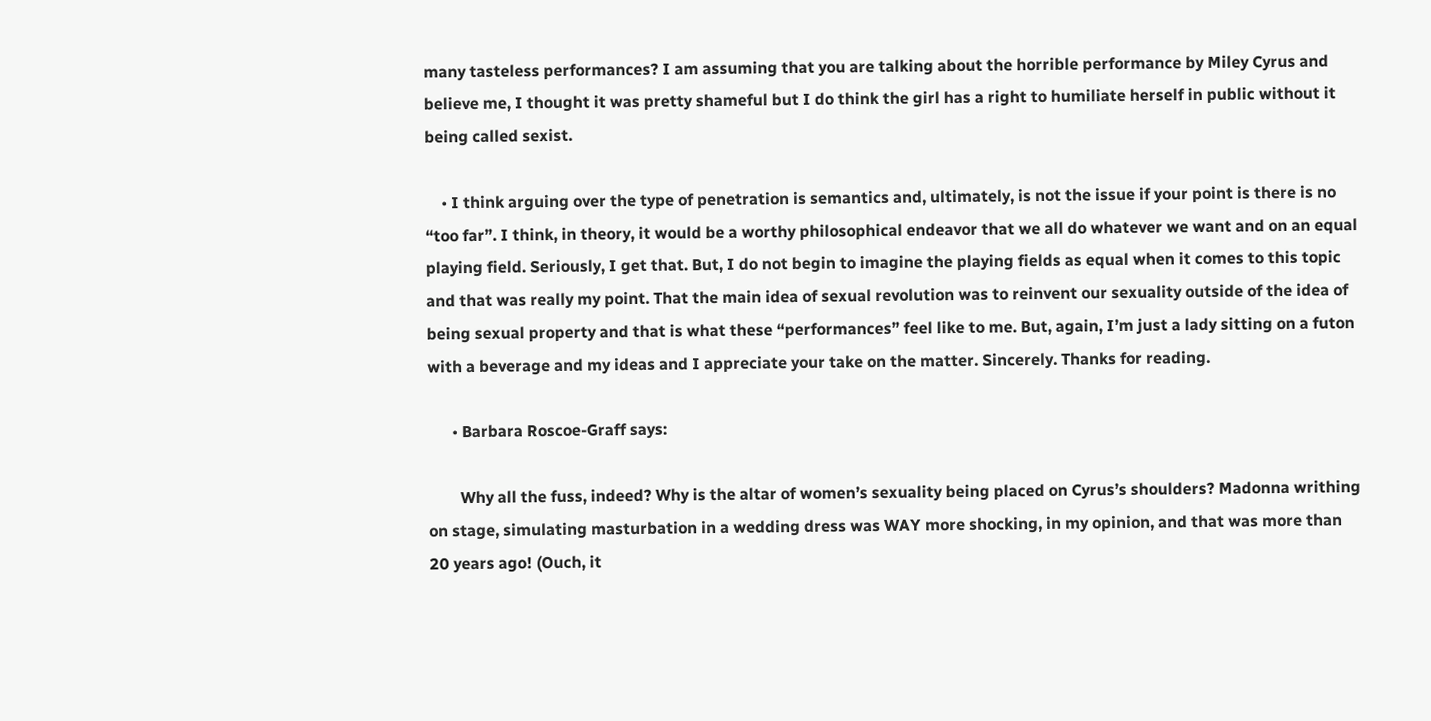many tasteless performances? I am assuming that you are talking about the horrible performance by Miley Cyrus and believe me, I thought it was pretty shameful but I do think the girl has a right to humiliate herself in public without it being called sexist.

    • I think arguing over the type of penetration is semantics and, ultimately, is not the issue if your point is there is no “too far”. I think, in theory, it would be a worthy philosophical endeavor that we all do whatever we want and on an equal playing field. Seriously, I get that. But, I do not begin to imagine the playing fields as equal when it comes to this topic and that was really my point. That the main idea of sexual revolution was to reinvent our sexuality outside of the idea of being sexual property and that is what these “performances” feel like to me. But, again, I’m just a lady sitting on a futon with a beverage and my ideas and I appreciate your take on the matter. Sincerely. Thanks for reading.

      • Barbara Roscoe-Graff says:

        Why all the fuss, indeed? Why is the altar of women’s sexuality being placed on Cyrus’s shoulders? Madonna writhing on stage, simulating masturbation in a wedding dress was WAY more shocking, in my opinion, and that was more than 20 years ago! (Ouch, it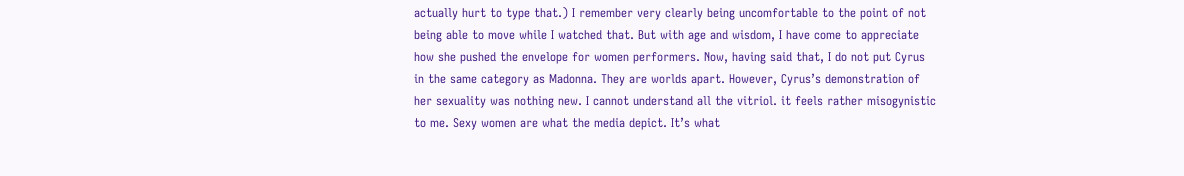actually hurt to type that.) I remember very clearly being uncomfortable to the point of not being able to move while I watched that. But with age and wisdom, I have come to appreciate how she pushed the envelope for women performers. Now, having said that, I do not put Cyrus in the same category as Madonna. They are worlds apart. However, Cyrus’s demonstration of her sexuality was nothing new. I cannot understand all the vitriol. it feels rather misogynistic to me. Sexy women are what the media depict. It’s what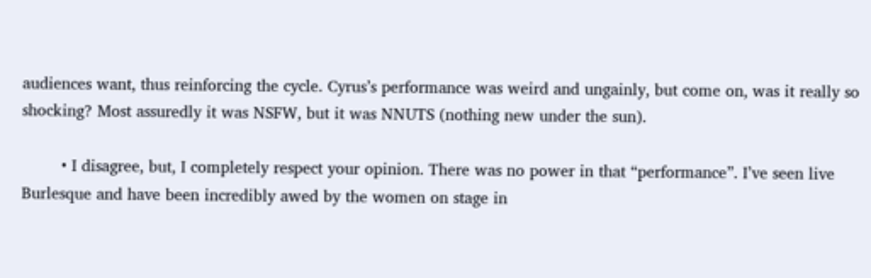audiences want, thus reinforcing the cycle. Cyrus’s performance was weird and ungainly, but come on, was it really so shocking? Most assuredly it was NSFW, but it was NNUTS (nothing new under the sun).

        • I disagree, but, I completely respect your opinion. There was no power in that “performance”. I’ve seen live Burlesque and have been incredibly awed by the women on stage in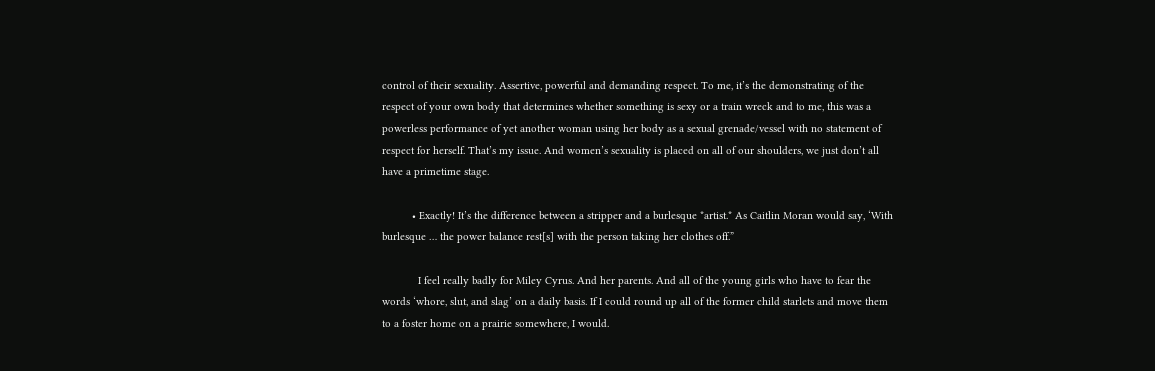control of their sexuality. Assertive, powerful and demanding respect. To me, it’s the demonstrating of the respect of your own body that determines whether something is sexy or a train wreck and to me, this was a powerless performance of yet another woman using her body as a sexual grenade/vessel with no statement of respect for herself. That’s my issue. And women’s sexuality is placed on all of our shoulders, we just don’t all have a primetime stage.

          • Exactly! It’s the difference between a stripper and a burlesque *artist.* As Caitlin Moran would say, ‘With burlesque … the power balance rest[s] with the person taking her clothes off.”

            I feel really badly for Miley Cyrus. And her parents. And all of the young girls who have to fear the words ‘whore, slut, and slag’ on a daily basis. If I could round up all of the former child starlets and move them to a foster home on a prairie somewhere, I would.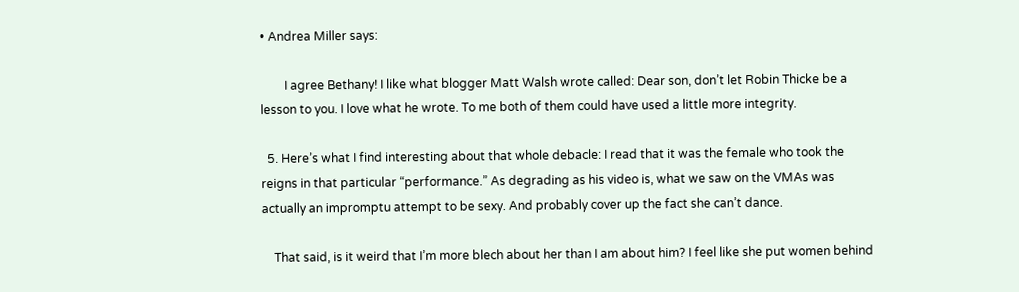• Andrea Miller says:

        I agree Bethany! I like what blogger Matt Walsh wrote called: Dear son, don’t let Robin Thicke be a lesson to you. I love what he wrote. To me both of them could have used a little more integrity.

  5. Here’s what I find interesting about that whole debacle: I read that it was the female who took the reigns in that particular “performance.” As degrading as his video is, what we saw on the VMAs was actually an impromptu attempt to be sexy. And probably cover up the fact she can’t dance.

    That said, is it weird that I’m more blech about her than I am about him? I feel like she put women behind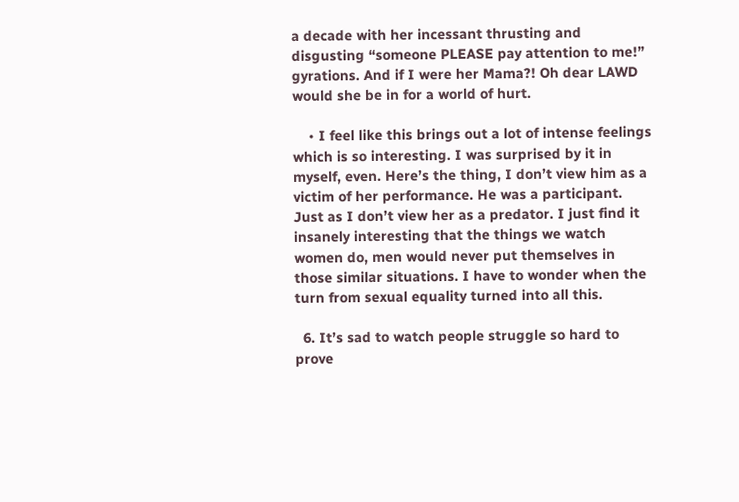a decade with her incessant thrusting and disgusting “someone PLEASE pay attention to me!” gyrations. And if I were her Mama?! Oh dear LAWD would she be in for a world of hurt.

    • I feel like this brings out a lot of intense feelings which is so interesting. I was surprised by it in myself, even. Here’s the thing, I don’t view him as a victim of her performance. He was a participant. Just as I don’t view her as a predator. I just find it insanely interesting that the things we watch women do, men would never put themselves in those similar situations. I have to wonder when the turn from sexual equality turned into all this.

  6. It’s sad to watch people struggle so hard to prove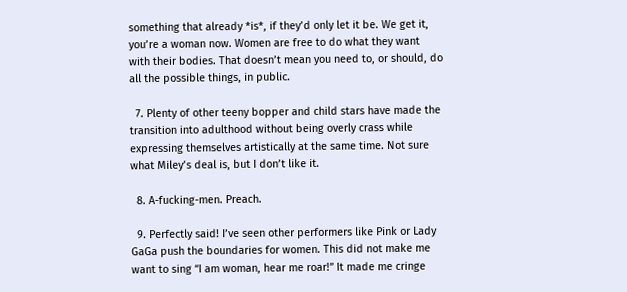something that already *is*, if they’d only let it be. We get it, you’re a woman now. Women are free to do what they want with their bodies. That doesn’t mean you need to, or should, do all the possible things, in public.

  7. Plenty of other teeny bopper and child stars have made the transition into adulthood without being overly crass while expressing themselves artistically at the same time. Not sure what Miley’s deal is, but I don’t like it.

  8. A-fucking-men. Preach.

  9. Perfectly said! I’ve seen other performers like Pink or Lady GaGa push the boundaries for women. This did not make me want to sing “I am woman, hear me roar!” It made me cringe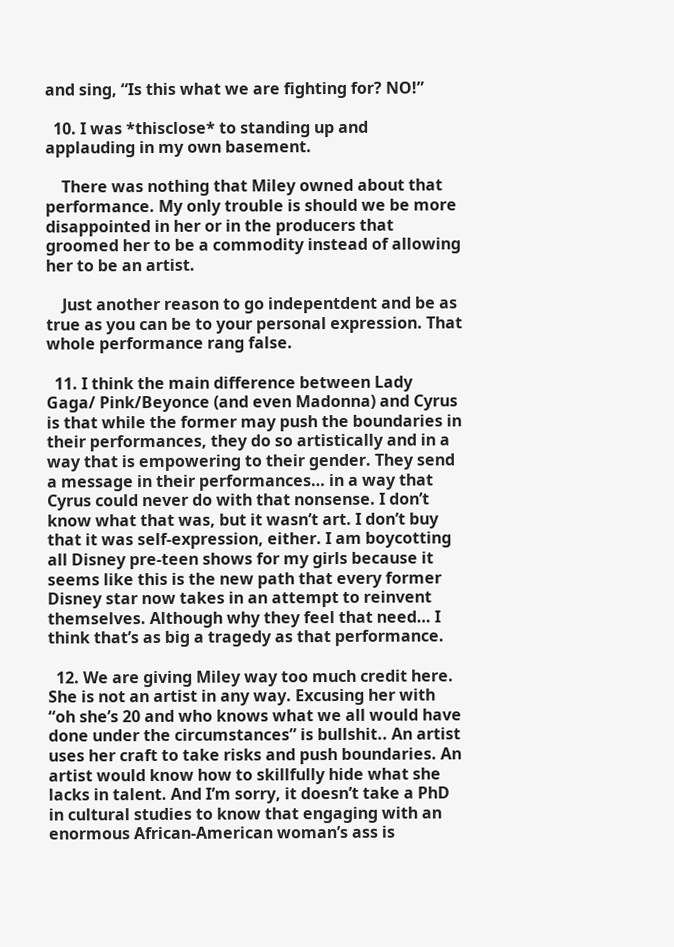and sing, “Is this what we are fighting for? NO!”

  10. I was *thisclose* to standing up and applauding in my own basement.

    There was nothing that Miley owned about that performance. My only trouble is should we be more disappointed in her or in the producers that groomed her to be a commodity instead of allowing her to be an artist.

    Just another reason to go indepentdent and be as true as you can be to your personal expression. That whole performance rang false.

  11. I think the main difference between Lady Gaga/ Pink/Beyonce (and even Madonna) and Cyrus is that while the former may push the boundaries in their performances, they do so artistically and in a way that is empowering to their gender. They send a message in their performances… in a way that Cyrus could never do with that nonsense. I don’t know what that was, but it wasn’t art. I don’t buy that it was self-expression, either. I am boycotting all Disney pre-teen shows for my girls because it seems like this is the new path that every former Disney star now takes in an attempt to reinvent themselves. Although why they feel that need… I think that’s as big a tragedy as that performance.

  12. We are giving Miley way too much credit here. She is not an artist in any way. Excusing her with “oh she’s 20 and who knows what we all would have done under the circumstances” is bullshit.. An artist uses her craft to take risks and push boundaries. An artist would know how to skillfully hide what she lacks in talent. And I’m sorry, it doesn’t take a PhD in cultural studies to know that engaging with an enormous African-American woman’s ass is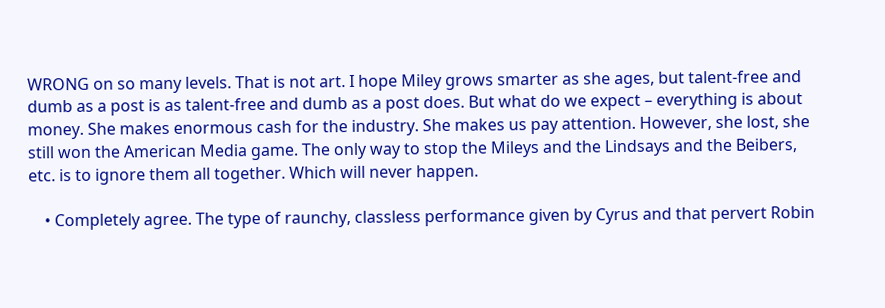WRONG on so many levels. That is not art. I hope Miley grows smarter as she ages, but talent-free and dumb as a post is as talent-free and dumb as a post does. But what do we expect – everything is about money. She makes enormous cash for the industry. She makes us pay attention. However, she lost, she still won the American Media game. The only way to stop the Mileys and the Lindsays and the Beibers, etc. is to ignore them all together. Which will never happen.

    • Completely agree. The type of raunchy, classless performance given by Cyrus and that pervert Robin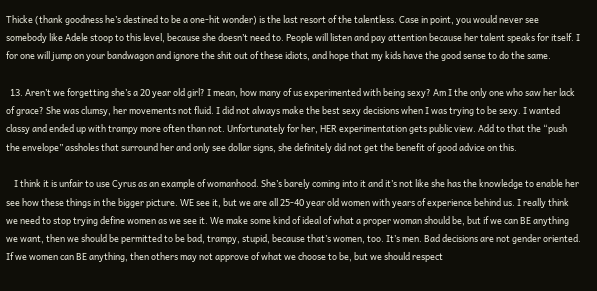Thicke (thank goodness he’s destined to be a one-hit wonder) is the last resort of the talentless. Case in point, you would never see somebody like Adele stoop to this level, because she doesn’t need to. People will listen and pay attention because her talent speaks for itself. I for one will jump on your bandwagon and ignore the shit out of these idiots, and hope that my kids have the good sense to do the same.

  13. Aren’t we forgetting she’s a 20 year old girl? I mean, how many of us experimented with being sexy? Am I the only one who saw her lack of grace? She was clumsy, her movements not fluid. I did not always make the best sexy decisions when I was trying to be sexy. I wanted classy and ended up with trampy more often than not. Unfortunately for her, HER experimentation gets public view. Add to that the “push the envelope” assholes that surround her and only see dollar signs, she definitely did not get the benefit of good advice on this.

    I think it is unfair to use Cyrus as an example of womanhood. She’s barely coming into it and it’s not like she has the knowledge to enable her see how these things in the bigger picture. WE see it, but we are all 25-40 year old women with years of experience behind us. I really think we need to stop trying define women as we see it. We make some kind of ideal of what a proper woman should be, but if we can BE anything we want, then we should be permitted to be bad, trampy, stupid, because that’s women, too. It’s men. Bad decisions are not gender oriented. If we women can BE anything, then others may not approve of what we choose to be, but we should respect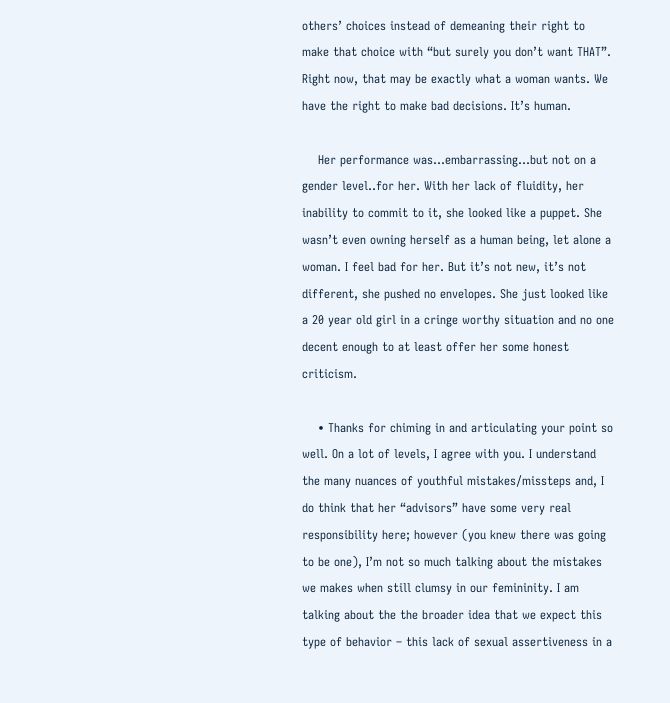others’ choices instead of demeaning their right to make that choice with “but surely you don’t want THAT”. Right now, that may be exactly what a woman wants. We have the right to make bad decisions. It’s human.

    Her performance was…embarrassing…but not on a gender level..for her. With her lack of fluidity, her inability to commit to it, she looked like a puppet. She wasn’t even owning herself as a human being, let alone a woman. I feel bad for her. But it’s not new, it’s not different, she pushed no envelopes. She just looked like a 20 year old girl in a cringe worthy situation and no one decent enough to at least offer her some honest criticism.

    • Thanks for chiming in and articulating your point so well. On a lot of levels, I agree with you. I understand the many nuances of youthful mistakes/missteps and, I do think that her “advisors” have some very real responsibility here; however (you knew there was going to be one), I’m not so much talking about the mistakes we makes when still clumsy in our femininity. I am talking about the the broader idea that we expect this type of behavior – this lack of sexual assertiveness in a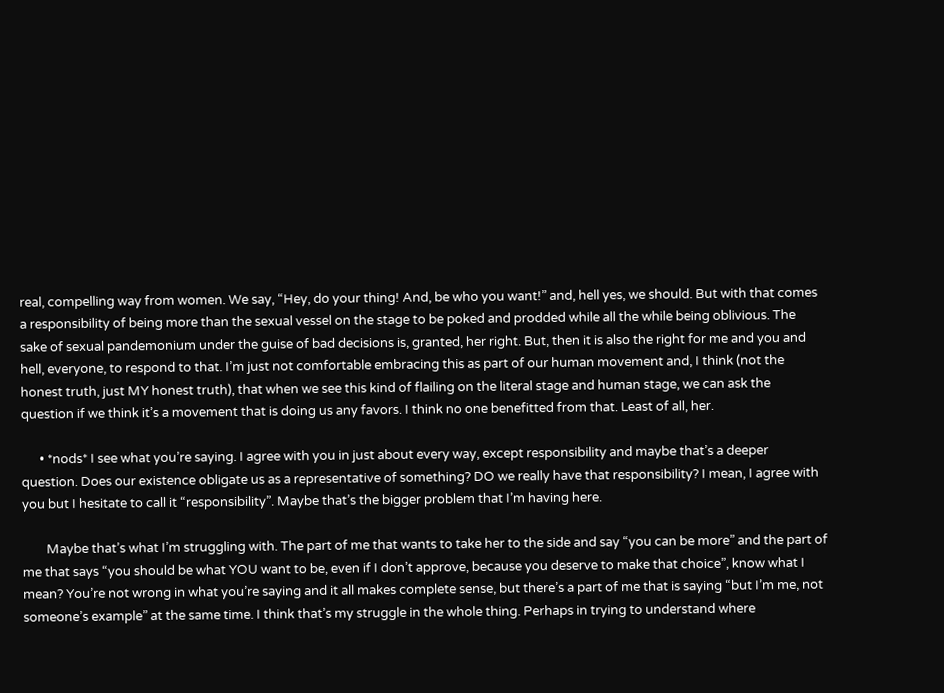real, compelling way from women. We say, “Hey, do your thing! And, be who you want!” and, hell yes, we should. But with that comes a responsibility of being more than the sexual vessel on the stage to be poked and prodded while all the while being oblivious. The sake of sexual pandemonium under the guise of bad decisions is, granted, her right. But, then it is also the right for me and you and hell, everyone, to respond to that. I’m just not comfortable embracing this as part of our human movement and, I think (not the honest truth, just MY honest truth), that when we see this kind of flailing on the literal stage and human stage, we can ask the question if we think it’s a movement that is doing us any favors. I think no one benefitted from that. Least of all, her.

      • *nods* I see what you’re saying. I agree with you in just about every way, except responsibility and maybe that’s a deeper question. Does our existence obligate us as a representative of something? DO we really have that responsibility? I mean, I agree with you but I hesitate to call it “responsibility”. Maybe that’s the bigger problem that I’m having here.

        Maybe that’s what I’m struggling with. The part of me that wants to take her to the side and say “you can be more” and the part of me that says “you should be what YOU want to be, even if I don’t approve, because you deserve to make that choice”, know what I mean? You’re not wrong in what you’re saying and it all makes complete sense, but there’s a part of me that is saying “but I’m me, not someone’s example” at the same time. I think that’s my struggle in the whole thing. Perhaps in trying to understand where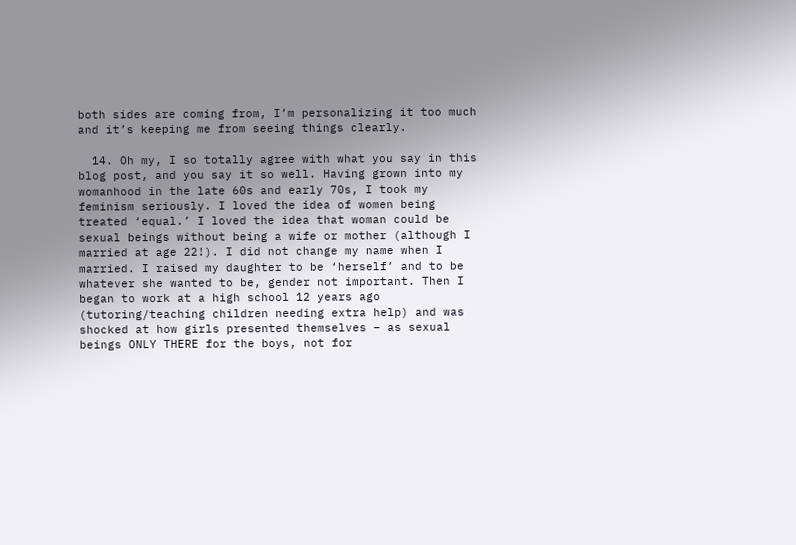both sides are coming from, I’m personalizing it too much and it’s keeping me from seeing things clearly.

  14. Oh my, I so totally agree with what you say in this blog post, and you say it so well. Having grown into my womanhood in the late 60s and early 70s, I took my feminism seriously. I loved the idea of women being treated ‘equal.’ I loved the idea that woman could be sexual beings without being a wife or mother (although I married at age 22!). I did not change my name when I married. I raised my daughter to be ‘herself’ and to be whatever she wanted to be, gender not important. Then I began to work at a high school 12 years ago (tutoring/teaching children needing extra help) and was shocked at how girls presented themselves – as sexual beings ONLY THERE for the boys, not for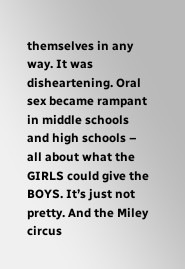themselves in any way. It was disheartening. Oral sex became rampant in middle schools and high schools – all about what the GIRLS could give the BOYS. It’s just not pretty. And the Miley circus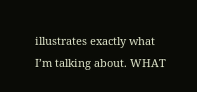illustrates exactly what I’m talking about. WHAT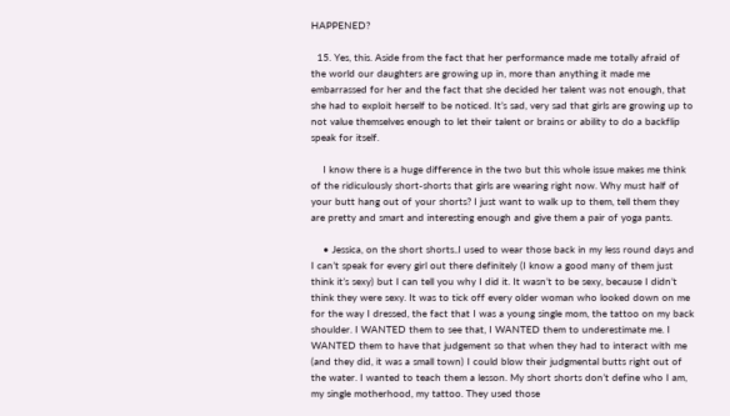HAPPENED?

  15. Yes, this. Aside from the fact that her performance made me totally afraid of the world our daughters are growing up in, more than anything it made me embarrassed for her and the fact that she decided her talent was not enough, that she had to exploit herself to be noticed. It’s sad, very sad that girls are growing up to not value themselves enough to let their talent or brains or ability to do a backflip speak for itself.

    I know there is a huge difference in the two but this whole issue makes me think of the ridiculously short-shorts that girls are wearing right now. Why must half of your butt hang out of your shorts? I just want to walk up to them, tell them they are pretty and smart and interesting enough and give them a pair of yoga pants.

    • Jessica, on the short shorts..I used to wear those back in my less round days and I can’t speak for every girl out there definitely (I know a good many of them just think it’s sexy) but I can tell you why I did it. It wasn’t to be sexy, because I didn’t think they were sexy. It was to tick off every older woman who looked down on me for the way I dressed, the fact that I was a young single mom, the tattoo on my back shoulder. I WANTED them to see that, I WANTED them to underestimate me. I WANTED them to have that judgement so that when they had to interact with me (and they did, it was a small town) I could blow their judgmental butts right out of the water. I wanted to teach them a lesson. My short shorts don’t define who I am, my single motherhood, my tattoo. They used those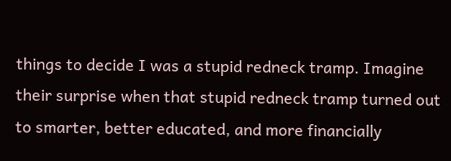things to decide I was a stupid redneck tramp. Imagine their surprise when that stupid redneck tramp turned out to smarter, better educated, and more financially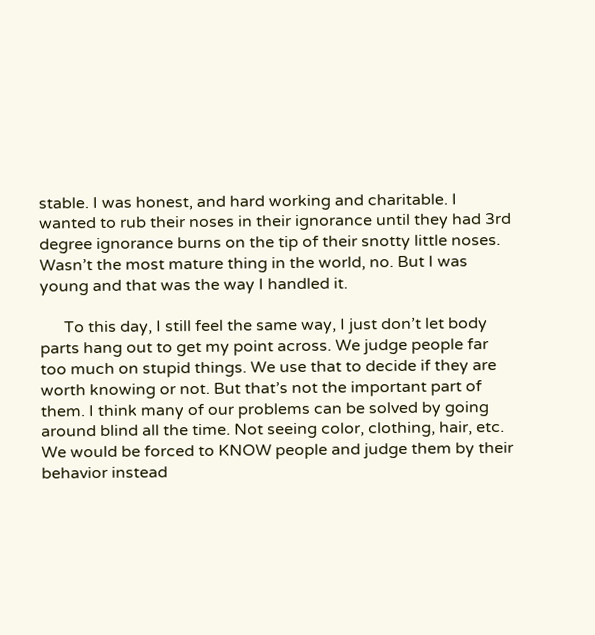stable. I was honest, and hard working and charitable. I wanted to rub their noses in their ignorance until they had 3rd degree ignorance burns on the tip of their snotty little noses. Wasn’t the most mature thing in the world, no. But I was young and that was the way I handled it.

      To this day, I still feel the same way, I just don’t let body parts hang out to get my point across. We judge people far too much on stupid things. We use that to decide if they are worth knowing or not. But that’s not the important part of them. I think many of our problems can be solved by going around blind all the time. Not seeing color, clothing, hair, etc. We would be forced to KNOW people and judge them by their behavior instead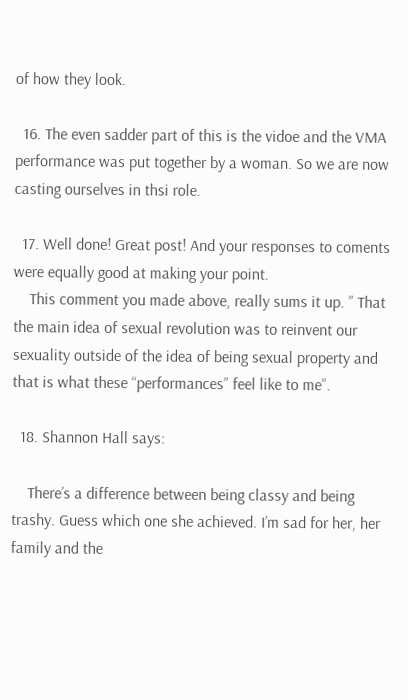of how they look.

  16. The even sadder part of this is the vidoe and the VMA performance was put together by a woman. So we are now casting ourselves in thsi role.

  17. Well done! Great post! And your responses to coments were equally good at making your point.
    This comment you made above, really sums it up. ” That the main idea of sexual revolution was to reinvent our sexuality outside of the idea of being sexual property and that is what these “performances” feel like to me”.

  18. Shannon Hall says:

    There’s a difference between being classy and being trashy. Guess which one she achieved. I’m sad for her, her family and the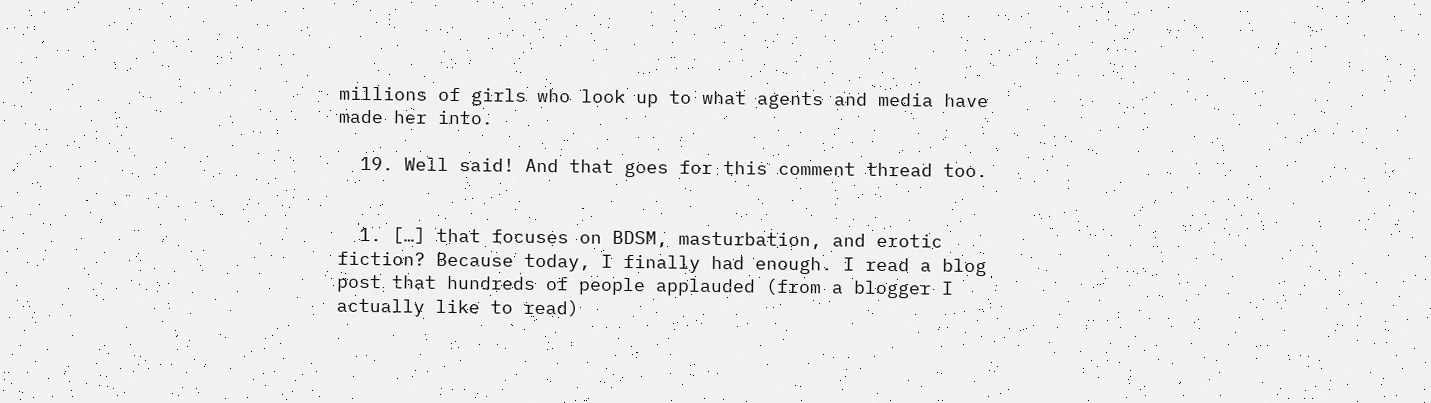millions of girls who look up to what agents and media have made her into.

  19. Well said! And that goes for this comment thread too.


  1. […] that focuses on BDSM, masturbation, and erotic fiction? Because today, I finally had enough. I read a blog post that hundreds of people applauded (from a blogger I actually like to read)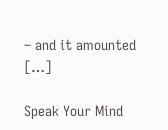– and it amounted […]

Speak Your Mind